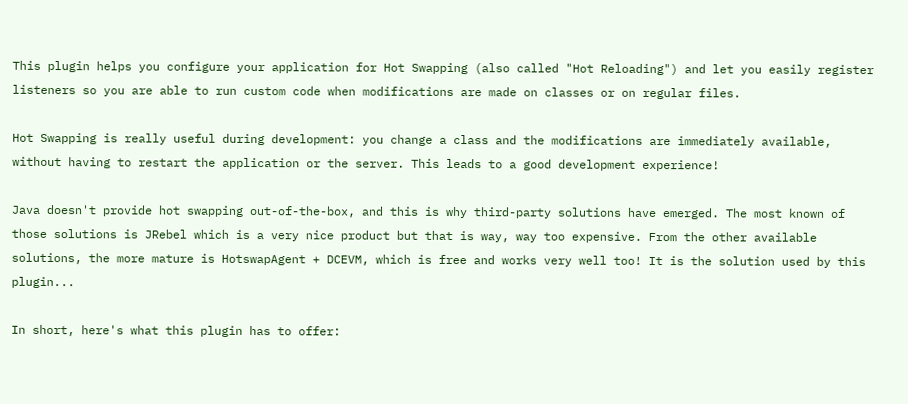This plugin helps you configure your application for Hot Swapping (also called "Hot Reloading") and let you easily register listeners so you are able to run custom code when modifications are made on classes or on regular files.

Hot Swapping is really useful during development: you change a class and the modifications are immediately available, without having to restart the application or the server. This leads to a good development experience!

Java doesn't provide hot swapping out-of-the-box, and this is why third-party solutions have emerged. The most known of those solutions is JRebel which is a very nice product but that is way, way too expensive. From the other available solutions, the more mature is HotswapAgent + DCEVM, which is free and works very well too! It is the solution used by this plugin...

In short, here's what this plugin has to offer: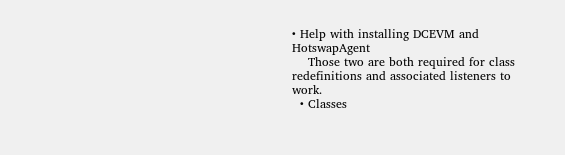• Help with installing DCEVM and HotswapAgent
    Those two are both required for class redefinitions and associated listeners to work.
  • Classes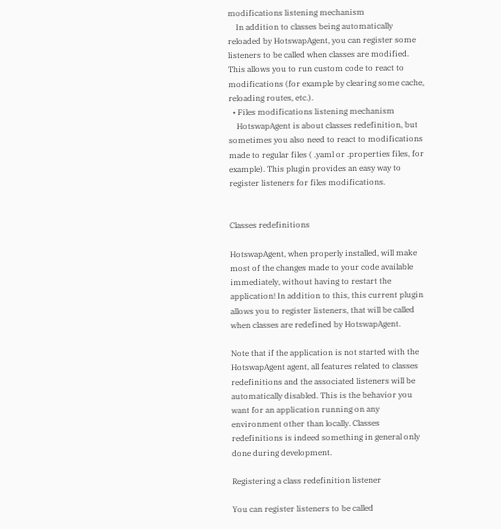modifications listening mechanism
    In addition to classes being automatically reloaded by HotswapAgent, you can register some listeners to be called when classes are modified. This allows you to run custom code to react to modifications (for example by clearing some cache, reloading routes, etc.).
  • Files modifications listening mechanism
    HotswapAgent is about classes redefinition, but sometimes you also need to react to modifications made to regular files ( .yaml or .properties files, for example). This plugin provides an easy way to register listeners for files modifications.


Classes redefinitions

HotswapAgent, when properly installed, will make most of the changes made to your code available immediately, without having to restart the application! In addition to this, this current plugin allows you to register listeners, that will be called when classes are redefined by HotswapAgent.

Note that if the application is not started with the HotswapAgent agent, all features related to classes redefinitions and the associated listeners will be automatically disabled. This is the behavior you want for an application running on any environment other than locally. Classes redefinitions is indeed something in general only done during development.

Registering a class redefinition listener

You can register listeners to be called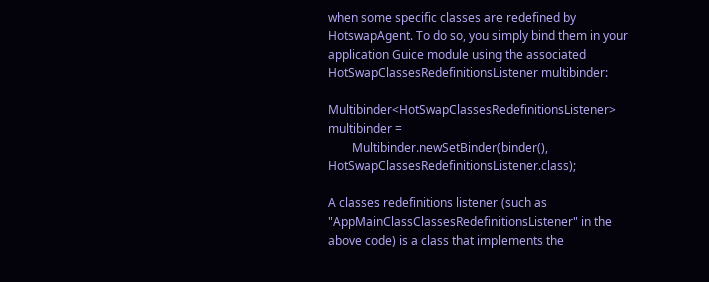when some specific classes are redefined by HotswapAgent. To do so, you simply bind them in your application Guice module using the associated HotSwapClassesRedefinitionsListener multibinder:

Multibinder<HotSwapClassesRedefinitionsListener> multibinder =
        Multibinder.newSetBinder(binder(), HotSwapClassesRedefinitionsListener.class);

A classes redefinitions listener (such as "AppMainClassClassesRedefinitionsListener" in the above code) is a class that implements the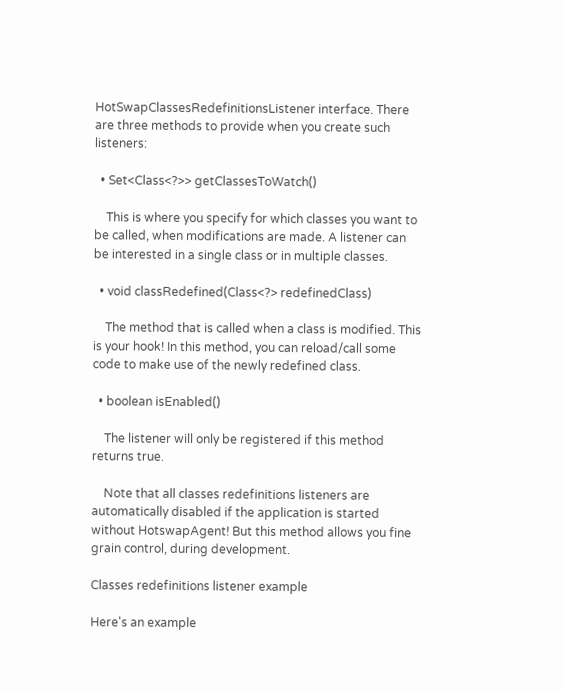HotSwapClassesRedefinitionsListener interface. There are three methods to provide when you create such listeners:

  • Set<Class<?>> getClassesToWatch()

    This is where you specify for which classes you want to be called, when modifications are made. A listener can be interested in a single class or in multiple classes.

  • void classRedefined(Class<?> redefinedClass)

    The method that is called when a class is modified. This is your hook! In this method, you can reload/call some code to make use of the newly redefined class.

  • boolean isEnabled()

    The listener will only be registered if this method returns true.

    Note that all classes redefinitions listeners are automatically disabled if the application is started without HotswapAgent! But this method allows you fine grain control, during development.

Classes redefinitions listener example

Here's an example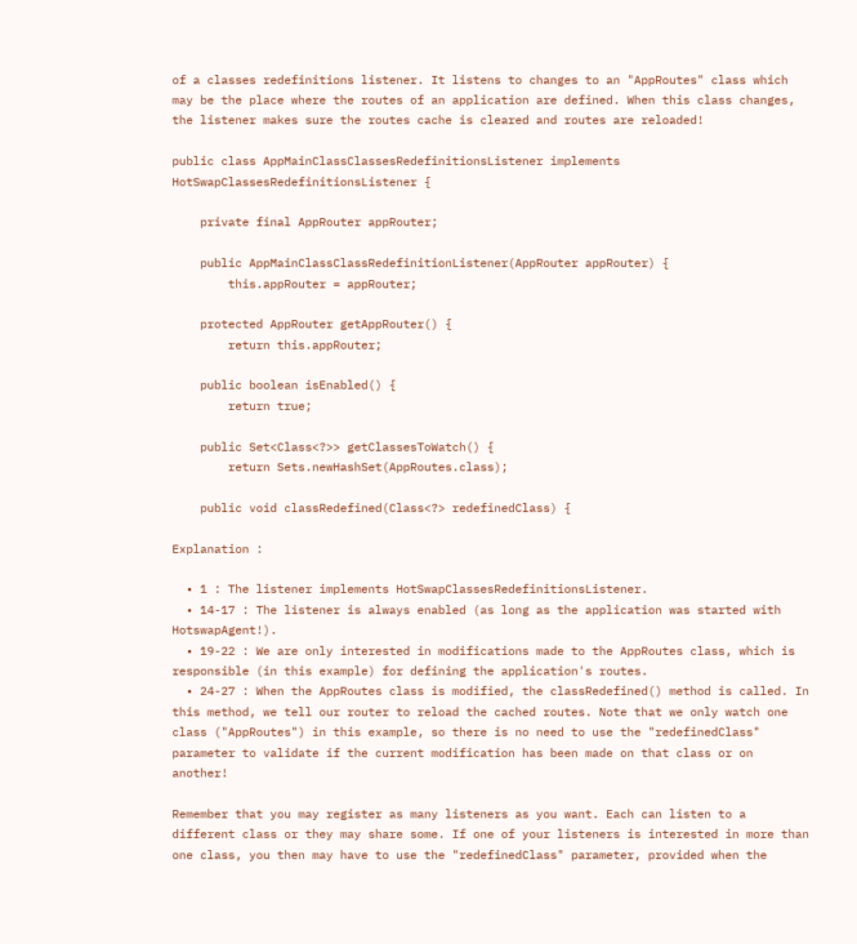of a classes redefinitions listener. It listens to changes to an "AppRoutes" class which may be the place where the routes of an application are defined. When this class changes, the listener makes sure the routes cache is cleared and routes are reloaded!

public class AppMainClassClassesRedefinitionsListener implements HotSwapClassesRedefinitionsListener {

    private final AppRouter appRouter;

    public AppMainClassClassRedefinitionListener(AppRouter appRouter) {
        this.appRouter = appRouter;

    protected AppRouter getAppRouter() {
        return this.appRouter;

    public boolean isEnabled() {
        return true;

    public Set<Class<?>> getClassesToWatch() {
        return Sets.newHashSet(AppRoutes.class);

    public void classRedefined(Class<?> redefinedClass) {

Explanation :

  • 1 : The listener implements HotSwapClassesRedefinitionsListener.
  • 14-17 : The listener is always enabled (as long as the application was started with HotswapAgent!).
  • 19-22 : We are only interested in modifications made to the AppRoutes class, which is responsible (in this example) for defining the application's routes.
  • 24-27 : When the AppRoutes class is modified, the classRedefined() method is called. In this method, we tell our router to reload the cached routes. Note that we only watch one class ("AppRoutes") in this example, so there is no need to use the "redefinedClass" parameter to validate if the current modification has been made on that class or on another!

Remember that you may register as many listeners as you want. Each can listen to a different class or they may share some. If one of your listeners is interested in more than one class, you then may have to use the "redefinedClass" parameter, provided when the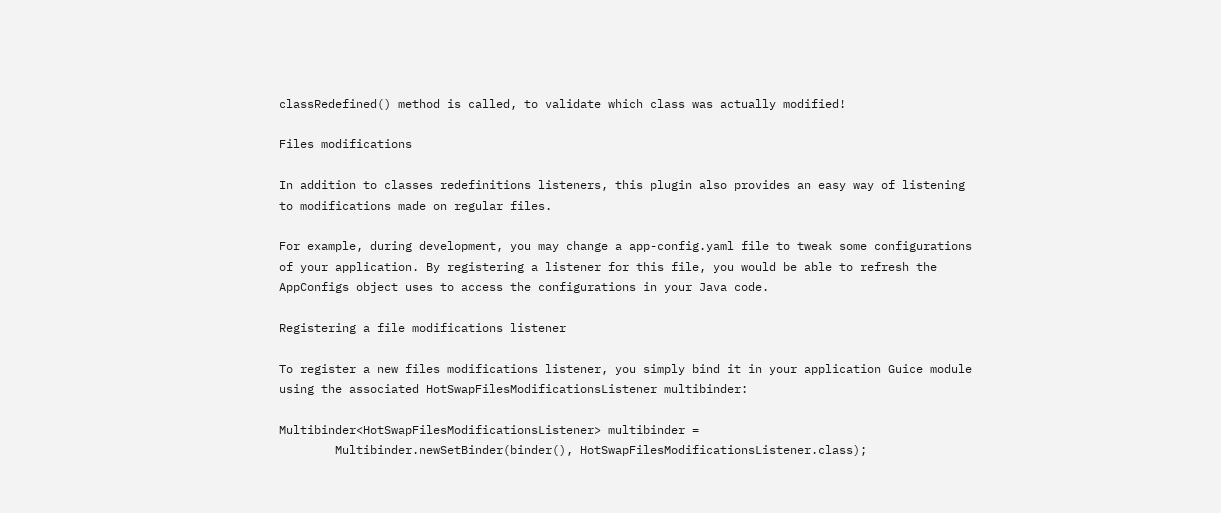classRedefined() method is called, to validate which class was actually modified!

Files modifications

In addition to classes redefinitions listeners, this plugin also provides an easy way of listening to modifications made on regular files.

For example, during development, you may change a app-config.yaml file to tweak some configurations of your application. By registering a listener for this file, you would be able to refresh the AppConfigs object uses to access the configurations in your Java code.

Registering a file modifications listener

To register a new files modifications listener, you simply bind it in your application Guice module using the associated HotSwapFilesModificationsListener multibinder:

Multibinder<HotSwapFilesModificationsListener> multibinder =
        Multibinder.newSetBinder(binder(), HotSwapFilesModificationsListener.class);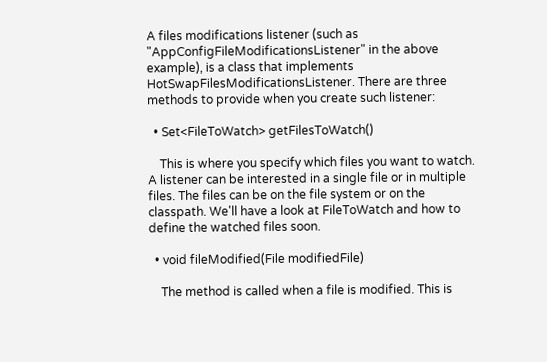A files modifications listener (such as "AppConfigFileModificationsListener" in the above example), is a class that implements HotSwapFilesModificationsListener. There are three methods to provide when you create such listener:

  • Set<FileToWatch> getFilesToWatch()

    This is where you specify which files you want to watch. A listener can be interested in a single file or in multiple files. The files can be on the file system or on the classpath. We'll have a look at FileToWatch and how to define the watched files soon.

  • void fileModified(File modifiedFile)

    The method is called when a file is modified. This is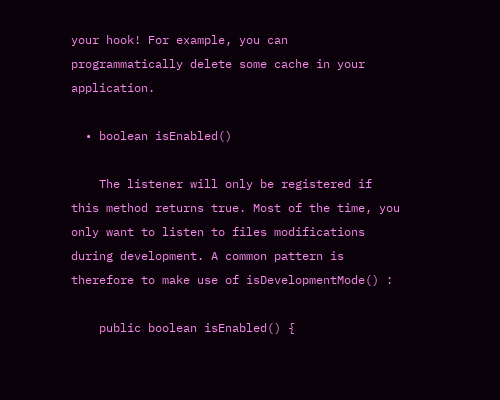your hook! For example, you can programmatically delete some cache in your application.

  • boolean isEnabled()

    The listener will only be registered if this method returns true. Most of the time, you only want to listen to files modifications during development. A common pattern is therefore to make use of isDevelopmentMode() :

    public boolean isEnabled() {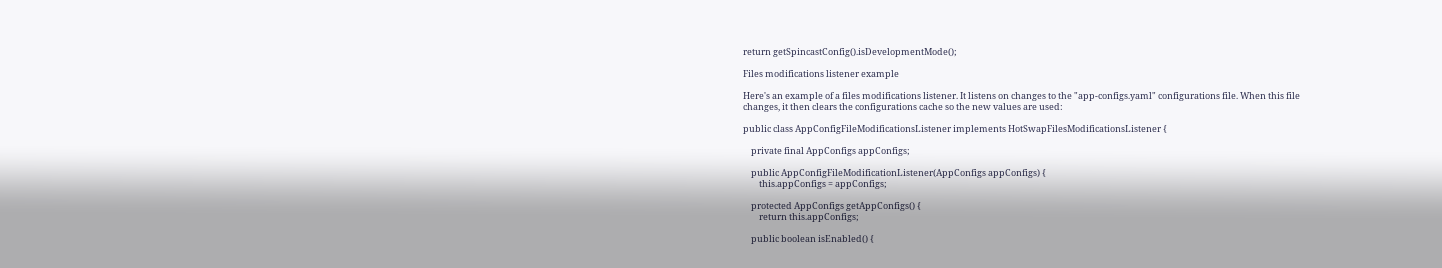return getSpincastConfig().isDevelopmentMode();

Files modifications listener example

Here's an example of a files modifications listener. It listens on changes to the "app-configs.yaml" configurations file. When this file changes, it then clears the configurations cache so the new values are used:

public class AppConfigFileModificationsListener implements HotSwapFilesModificationsListener {

    private final AppConfigs appConfigs;

    public AppConfigFileModificationListener(AppConfigs appConfigs) {
        this.appConfigs = appConfigs;

    protected AppConfigs getAppConfigs() {
        return this.appConfigs;

    public boolean isEnabled() {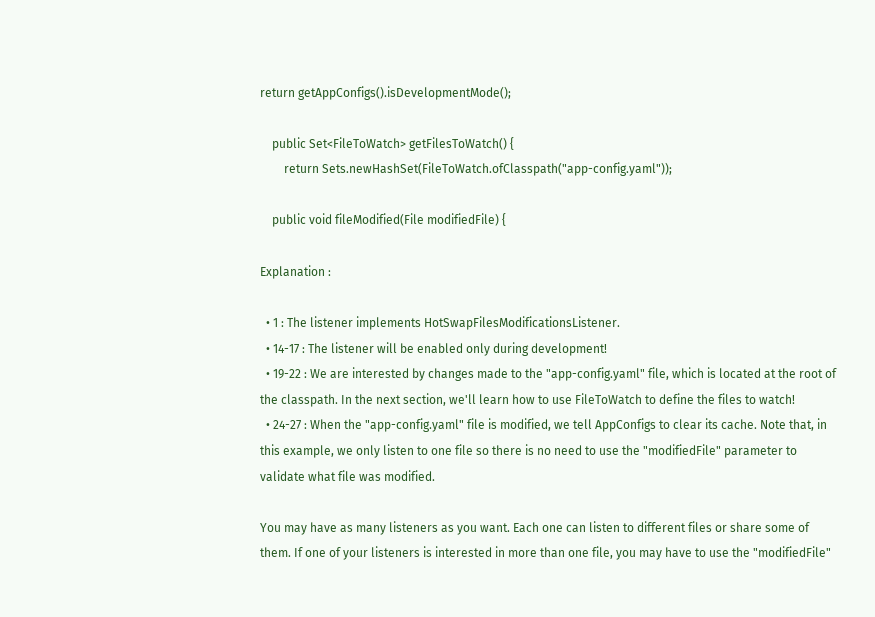return getAppConfigs().isDevelopmentMode();

    public Set<FileToWatch> getFilesToWatch() {
        return Sets.newHashSet(FileToWatch.ofClasspath("app-config.yaml"));

    public void fileModified(File modifiedFile) {

Explanation :

  • 1 : The listener implements HotSwapFilesModificationsListener.
  • 14-17 : The listener will be enabled only during development!
  • 19-22 : We are interested by changes made to the "app-config.yaml" file, which is located at the root of the classpath. In the next section, we'll learn how to use FileToWatch to define the files to watch!
  • 24-27 : When the "app-config.yaml" file is modified, we tell AppConfigs to clear its cache. Note that, in this example, we only listen to one file so there is no need to use the "modifiedFile" parameter to validate what file was modified.

You may have as many listeners as you want. Each one can listen to different files or share some of them. If one of your listeners is interested in more than one file, you may have to use the "modifiedFile"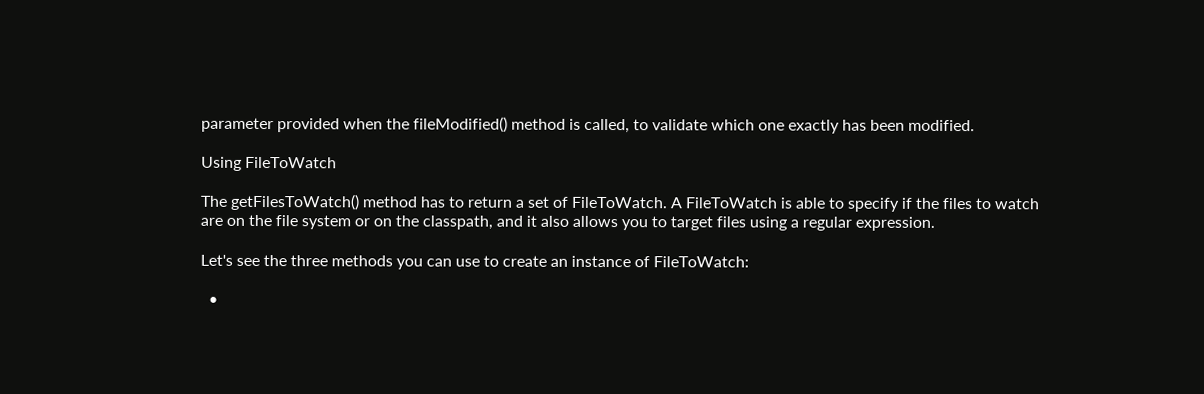parameter provided when the fileModified() method is called, to validate which one exactly has been modified.

Using FileToWatch

The getFilesToWatch() method has to return a set of FileToWatch. A FileToWatch is able to specify if the files to watch are on the file system or on the classpath, and it also allows you to target files using a regular expression.

Let's see the three methods you can use to create an instance of FileToWatch:

  •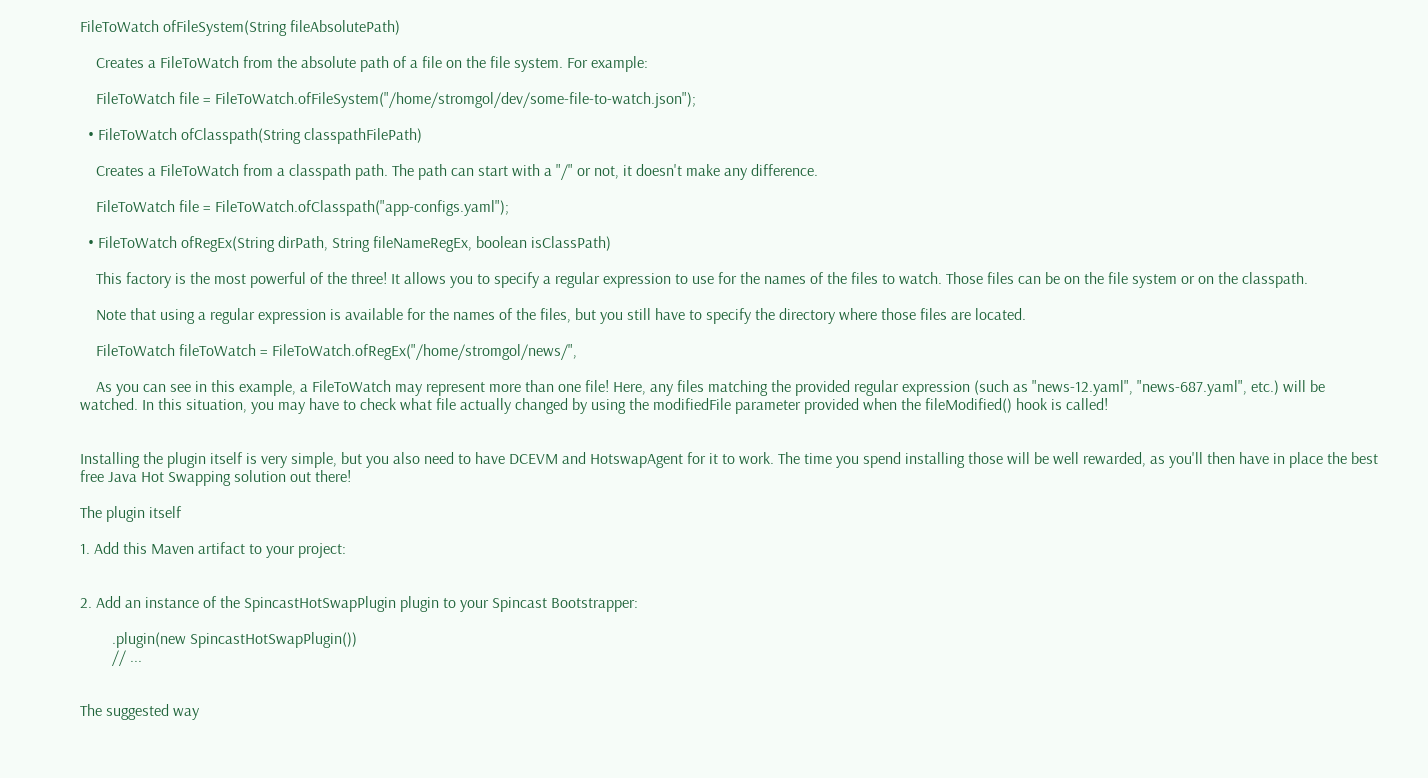FileToWatch ofFileSystem(String fileAbsolutePath)

    Creates a FileToWatch from the absolute path of a file on the file system. For example:

    FileToWatch file = FileToWatch.ofFileSystem("/home/stromgol/dev/some-file-to-watch.json");

  • FileToWatch ofClasspath(String classpathFilePath)

    Creates a FileToWatch from a classpath path. The path can start with a "/" or not, it doesn't make any difference.

    FileToWatch file = FileToWatch.ofClasspath("app-configs.yaml");

  • FileToWatch ofRegEx(String dirPath, String fileNameRegEx, boolean isClassPath)

    This factory is the most powerful of the three! It allows you to specify a regular expression to use for the names of the files to watch. Those files can be on the file system or on the classpath.

    Note that using a regular expression is available for the names of the files, but you still have to specify the directory where those files are located.

    FileToWatch fileToWatch = FileToWatch.ofRegEx("/home/stromgol/news/",

    As you can see in this example, a FileToWatch may represent more than one file! Here, any files matching the provided regular expression (such as "news-12.yaml", "news-687.yaml", etc.) will be watched. In this situation, you may have to check what file actually changed by using the modifiedFile parameter provided when the fileModified() hook is called!


Installing the plugin itself is very simple, but you also need to have DCEVM and HotswapAgent for it to work. The time you spend installing those will be well rewarded, as you'll then have in place the best free Java Hot Swapping solution out there!

The plugin itself

1. Add this Maven artifact to your project:


2. Add an instance of the SpincastHotSwapPlugin plugin to your Spincast Bootstrapper:

        .plugin(new SpincastHotSwapPlugin())
        // ...


The suggested way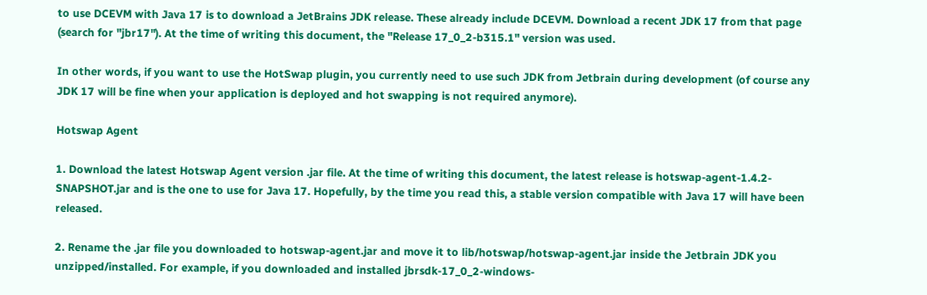to use DCEVM with Java 17 is to download a JetBrains JDK release. These already include DCEVM. Download a recent JDK 17 from that page (search for "jbr17"). At the time of writing this document, the "Release 17_0_2-b315.1" version was used.

In other words, if you want to use the HotSwap plugin, you currently need to use such JDK from Jetbrain during development (of course any JDK 17 will be fine when your application is deployed and hot swapping is not required anymore).

Hotswap Agent

1. Download the latest Hotswap Agent version .jar file. At the time of writing this document, the latest release is hotswap-agent-1.4.2-SNAPSHOT.jar and is the one to use for Java 17. Hopefully, by the time you read this, a stable version compatible with Java 17 will have been released.

2. Rename the .jar file you downloaded to hotswap-agent.jar and move it to lib/hotswap/hotswap-agent.jar inside the Jetbrain JDK you unzipped/installed. For example, if you downloaded and installed jbrsdk-17_0_2-windows-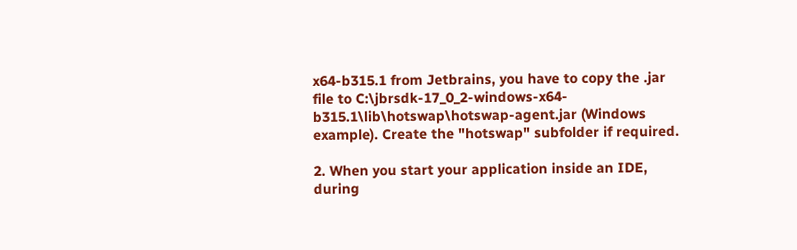x64-b315.1 from Jetbrains, you have to copy the .jar file to C:\jbrsdk-17_0_2-windows-x64-b315.1\lib\hotswap\hotswap-agent.jar (Windows example). Create the "hotswap" subfolder if required.

2. When you start your application inside an IDE, during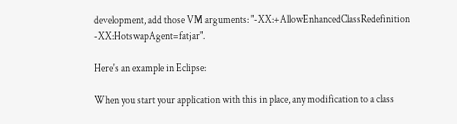development, add those VM arguments: "-XX:+AllowEnhancedClassRedefinition -XX:HotswapAgent=fatjar".

Here's an example in Eclipse:

When you start your application with this in place, any modification to a class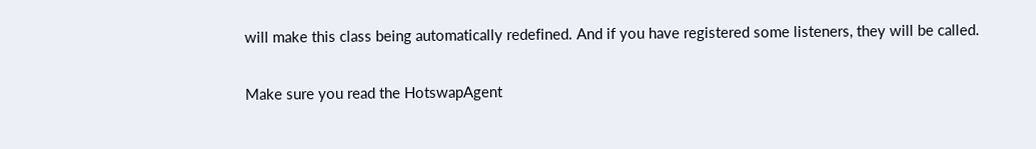will make this class being automatically redefined. And if you have registered some listeners, they will be called.

Make sure you read the HotswapAgent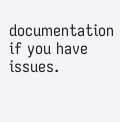documentation if you have issues.